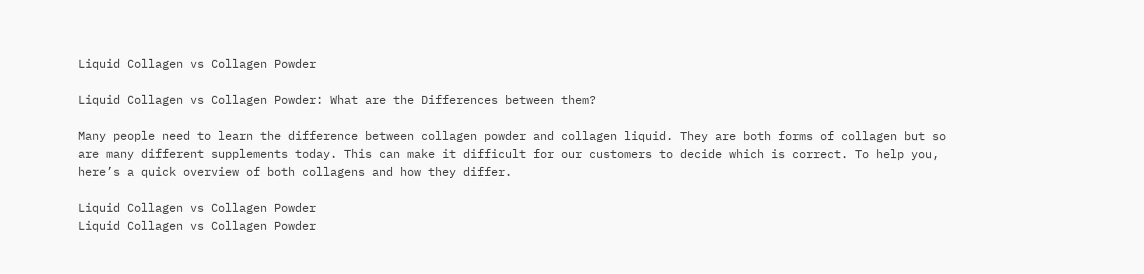Liquid Collagen vs Collagen Powder

Liquid Collagen vs Collagen Powder: What are the Differences between them?

Many people need to learn the difference between collagen powder and collagen liquid. They are both forms of collagen but so are many different supplements today. This can make it difficult for our customers to decide which is correct. To help you, here’s a quick overview of both collagens and how they differ.

Liquid Collagen vs Collagen Powder
Liquid Collagen vs Collagen Powder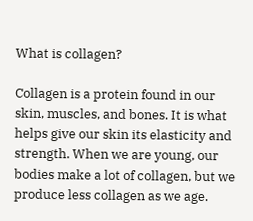What is collagen?

Collagen is a protein found in our skin, muscles, and bones. It is what helps give our skin its elasticity and strength. When we are young, our bodies make a lot of collagen, but we produce less collagen as we age.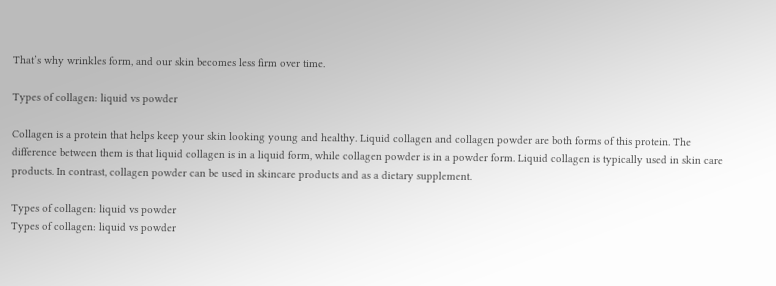That’s why wrinkles form, and our skin becomes less firm over time.

Types of collagen: liquid vs powder

Collagen is a protein that helps keep your skin looking young and healthy. Liquid collagen and collagen powder are both forms of this protein. The difference between them is that liquid collagen is in a liquid form, while collagen powder is in a powder form. Liquid collagen is typically used in skin care products. In contrast, collagen powder can be used in skincare products and as a dietary supplement.

Types of collagen: liquid vs powder
Types of collagen: liquid vs powder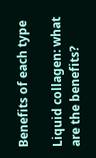Benefits of each type

Liquid collagen: what are the benefits?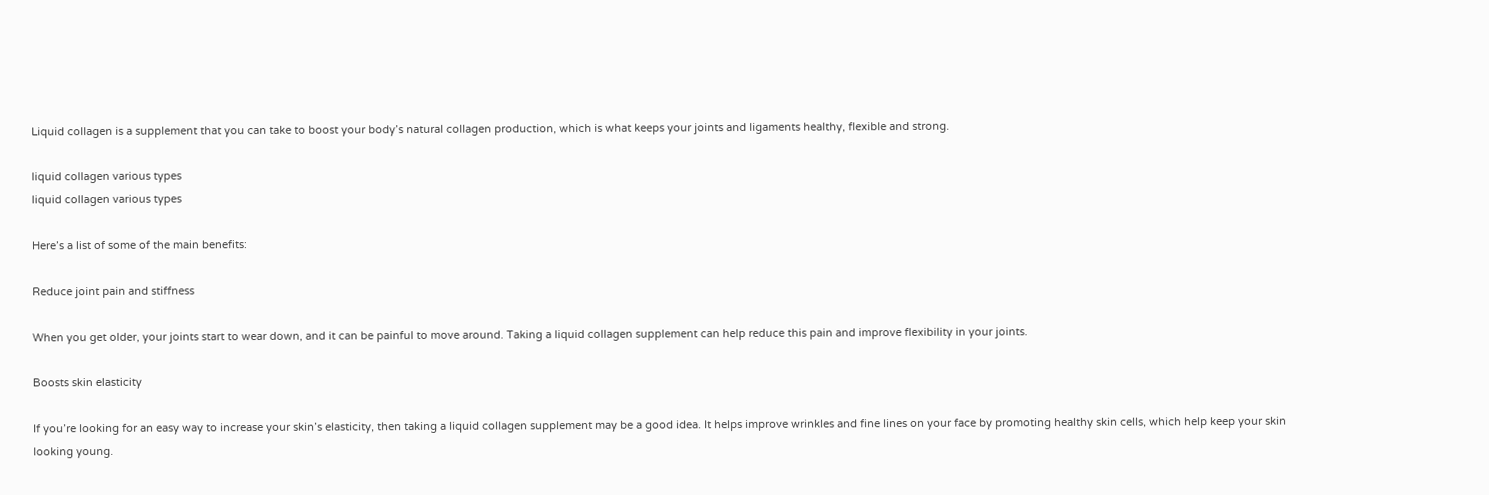Liquid collagen is a supplement that you can take to boost your body’s natural collagen production, which is what keeps your joints and ligaments healthy, flexible and strong.

liquid collagen various types
liquid collagen various types

Here’s a list of some of the main benefits:

Reduce joint pain and stiffness

When you get older, your joints start to wear down, and it can be painful to move around. Taking a liquid collagen supplement can help reduce this pain and improve flexibility in your joints.

Boosts skin elasticity

If you’re looking for an easy way to increase your skin’s elasticity, then taking a liquid collagen supplement may be a good idea. It helps improve wrinkles and fine lines on your face by promoting healthy skin cells, which help keep your skin looking young.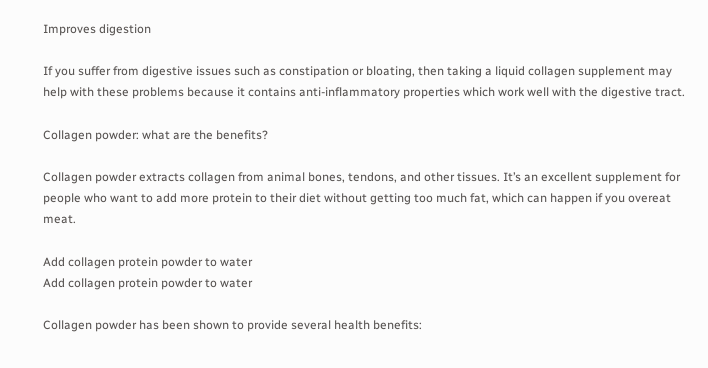Improves digestion

If you suffer from digestive issues such as constipation or bloating, then taking a liquid collagen supplement may help with these problems because it contains anti-inflammatory properties which work well with the digestive tract.

Collagen powder: what are the benefits?

Collagen powder extracts collagen from animal bones, tendons, and other tissues. It’s an excellent supplement for people who want to add more protein to their diet without getting too much fat, which can happen if you overeat meat.

Add collagen protein powder to water
Add collagen protein powder to water

Collagen powder has been shown to provide several health benefits: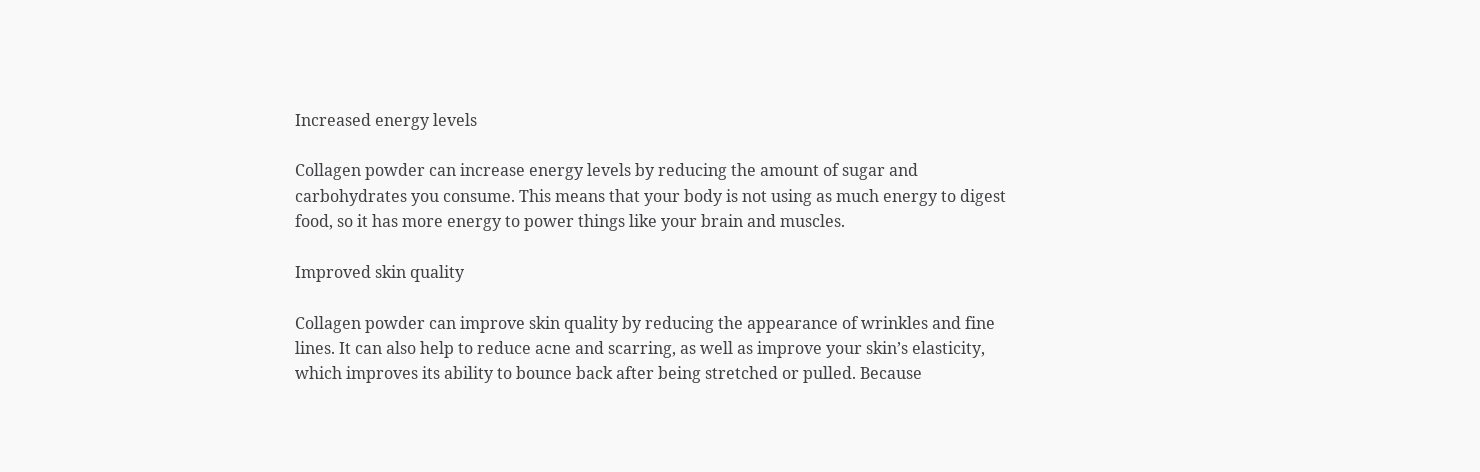Increased energy levels

Collagen powder can increase energy levels by reducing the amount of sugar and carbohydrates you consume. This means that your body is not using as much energy to digest food, so it has more energy to power things like your brain and muscles.

Improved skin quality

Collagen powder can improve skin quality by reducing the appearance of wrinkles and fine lines. It can also help to reduce acne and scarring, as well as improve your skin’s elasticity, which improves its ability to bounce back after being stretched or pulled. Because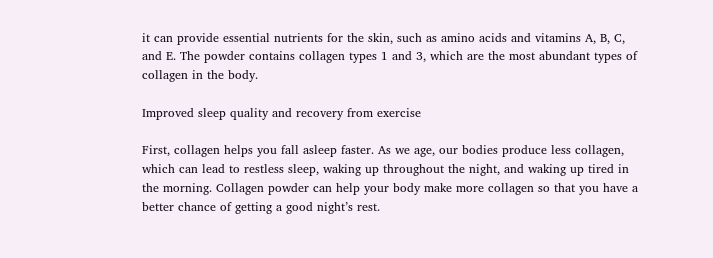it can provide essential nutrients for the skin, such as amino acids and vitamins A, B, C, and E. The powder contains collagen types 1 and 3, which are the most abundant types of collagen in the body.

Improved sleep quality and recovery from exercise

First, collagen helps you fall asleep faster. As we age, our bodies produce less collagen, which can lead to restless sleep, waking up throughout the night, and waking up tired in the morning. Collagen powder can help your body make more collagen so that you have a better chance of getting a good night’s rest.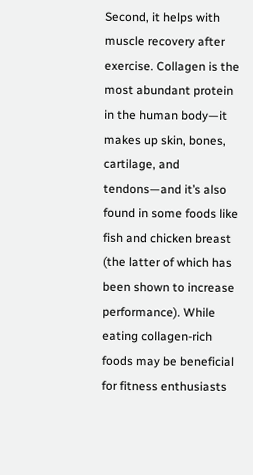Second, it helps with muscle recovery after exercise. Collagen is the most abundant protein in the human body—it makes up skin, bones, cartilage, and tendons—and it’s also found in some foods like fish and chicken breast (the latter of which has been shown to increase performance). While eating collagen-rich foods may be beneficial for fitness enthusiasts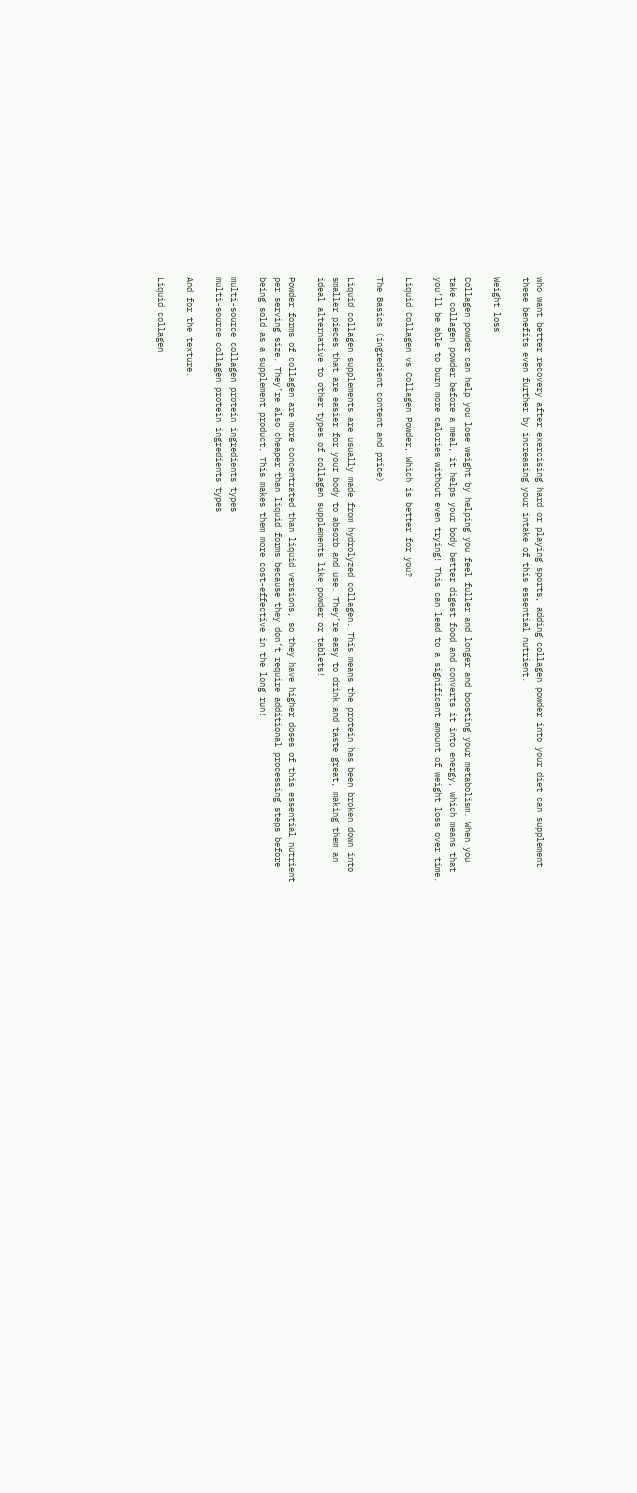who want better recovery after exercising hard or playing sports, adding collagen powder into your diet can supplement these benefits even further by increasing your intake of this essential nutrient.

Weight loss

Collagen powder can help you lose weight by helping you feel fuller and longer and boosting your metabolism. When you take collagen powder before a meal, it helps your body better digest food and converts it into energy, which means that you’ll be able to burn more calories without even trying! This can lead to a significant amount of weight loss over time.

Liquid Collagen vs Collagen Powder, Which is better for you?

The Basics (ingredient content and price)

Liquid collagen supplements are usually made from hydrolyzed collagen. This means the protein has been broken down into smaller pieces that are easier for your body to absorb and use. They’re easy to drink and taste great, making them an ideal alternative to other types of collagen supplements like powder or tablets!

Powder forms of collagen are more concentrated than liquid versions, so they have higher doses of this essential nutrient per serving size. They’re also cheaper than liquid forms because they don’t require additional processing steps before being sold as a supplement product. This makes them more cost-effective in the long run!

multi-source collagen protein ingredients types
multi-source collagen protein ingredients types

And for the texture.

Liquid collagen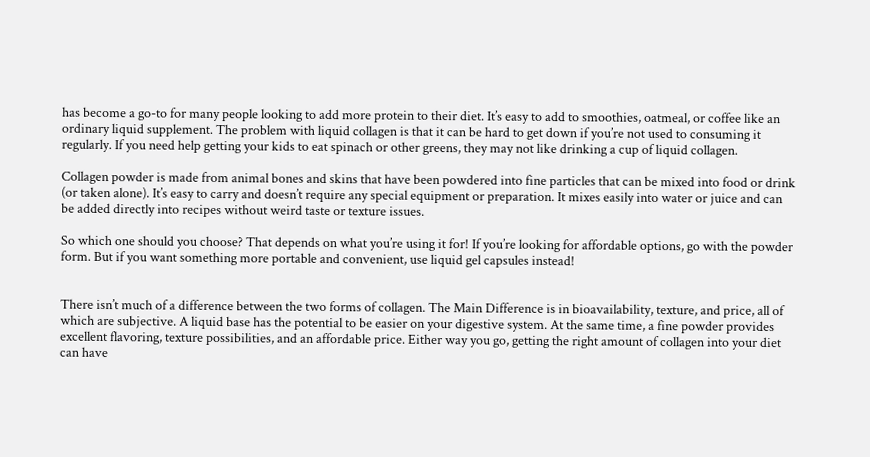has become a go-to for many people looking to add more protein to their diet. It’s easy to add to smoothies, oatmeal, or coffee like an ordinary liquid supplement. The problem with liquid collagen is that it can be hard to get down if you’re not used to consuming it regularly. If you need help getting your kids to eat spinach or other greens, they may not like drinking a cup of liquid collagen.

Collagen powder is made from animal bones and skins that have been powdered into fine particles that can be mixed into food or drink (or taken alone). It’s easy to carry and doesn’t require any special equipment or preparation. It mixes easily into water or juice and can be added directly into recipes without weird taste or texture issues.

So which one should you choose? That depends on what you’re using it for! If you’re looking for affordable options, go with the powder form. But if you want something more portable and convenient, use liquid gel capsules instead!


There isn’t much of a difference between the two forms of collagen. The Main Difference is in bioavailability, texture, and price, all of which are subjective. A liquid base has the potential to be easier on your digestive system. At the same time, a fine powder provides excellent flavoring, texture possibilities, and an affordable price. Either way you go, getting the right amount of collagen into your diet can have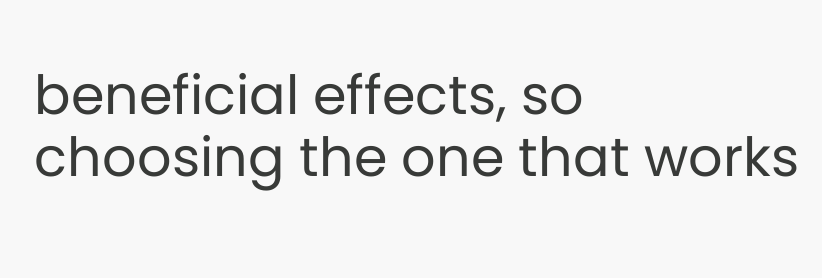beneficial effects, so choosing the one that works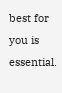best for you is essential.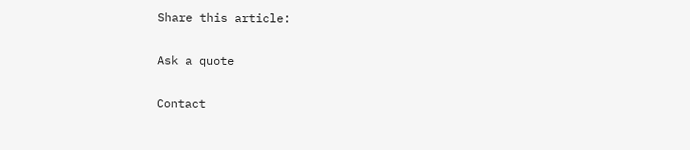Share this article:

Ask a quote

Contact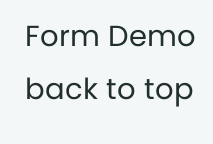Form Demo
back to top